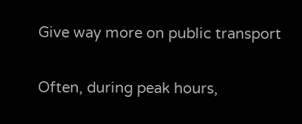Give way more on public transport

Often, during peak hours,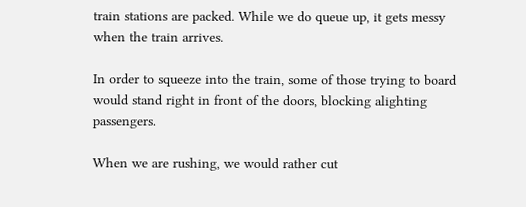train stations are packed. While we do queue up, it gets messy when the train arrives.

In order to squeeze into the train, some of those trying to board would stand right in front of the doors, blocking alighting passengers.

When we are rushing, we would rather cut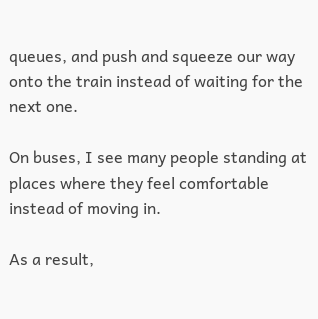queues, and push and squeeze our way onto the train instead of waiting for the next one.

On buses, I see many people standing at places where they feel comfortable instead of moving in.

As a result,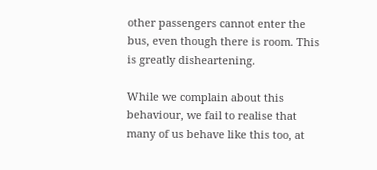other passengers cannot enter the bus, even though there is room. This is greatly disheartening.

While we complain about this behaviour, we fail to realise that many of us behave like this too, at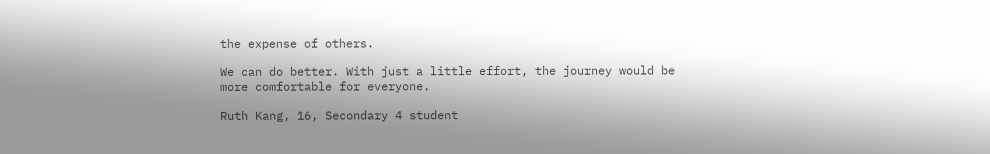the expense of others.

We can do better. With just a little effort, the journey would be more comfortable for everyone.

Ruth Kang, 16, Secondary 4 student